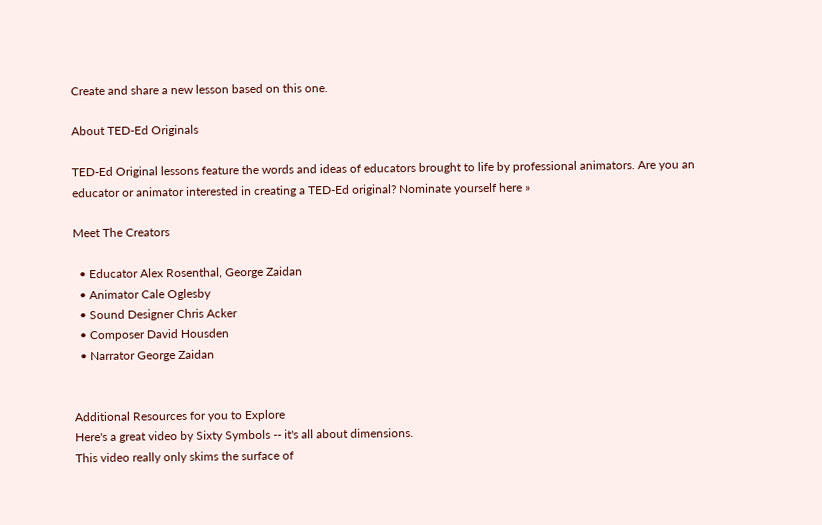Create and share a new lesson based on this one.

About TED-Ed Originals

TED-Ed Original lessons feature the words and ideas of educators brought to life by professional animators. Are you an educator or animator interested in creating a TED-Ed original? Nominate yourself here »

Meet The Creators

  • Educator Alex Rosenthal, George Zaidan
  • Animator Cale Oglesby
  • Sound Designer Chris Acker
  • Composer David Housden
  • Narrator George Zaidan


Additional Resources for you to Explore
Here's a great video by Sixty Symbols -- it's all about dimensions.
This video really only skims the surface of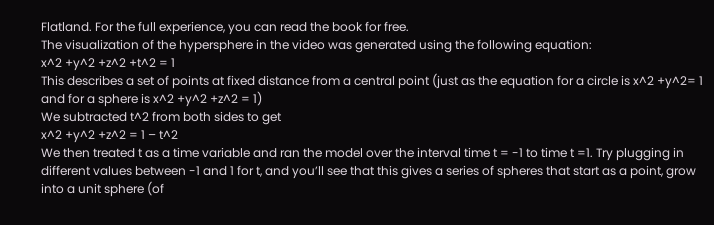Flatland. For the full experience, you can read the book for free.
The visualization of the hypersphere in the video was generated using the following equation:
x^2 +y^2 +z^2 +t^2 = 1
This describes a set of points at fixed distance from a central point (just as the equation for a circle is x^2 +y^2= 1 and for a sphere is x^2 +y^2 +z^2 = 1)
We subtracted t^2 from both sides to get
x^2 +y^2 +z^2 = 1 – t^2
We then treated t as a time variable and ran the model over the interval time t = -1 to time t =1. Try plugging in different values between -1 and 1 for t, and you’ll see that this gives a series of spheres that start as a point, grow into a unit sphere (of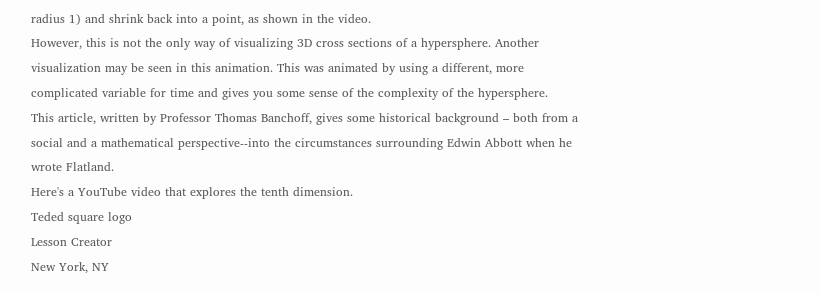radius 1) and shrink back into a point, as shown in the video.
However, this is not the only way of visualizing 3D cross sections of a hypersphere. Another visualization may be seen in this animation. This was animated by using a different, more complicated variable for time and gives you some sense of the complexity of the hypersphere.
This article, written by Professor Thomas Banchoff, gives some historical background – both from a social and a mathematical perspective--into the circumstances surrounding Edwin Abbott when he wrote Flatland.
Here's a YouTube video that explores the tenth dimension.
Teded square logo
Lesson Creator
New York, NY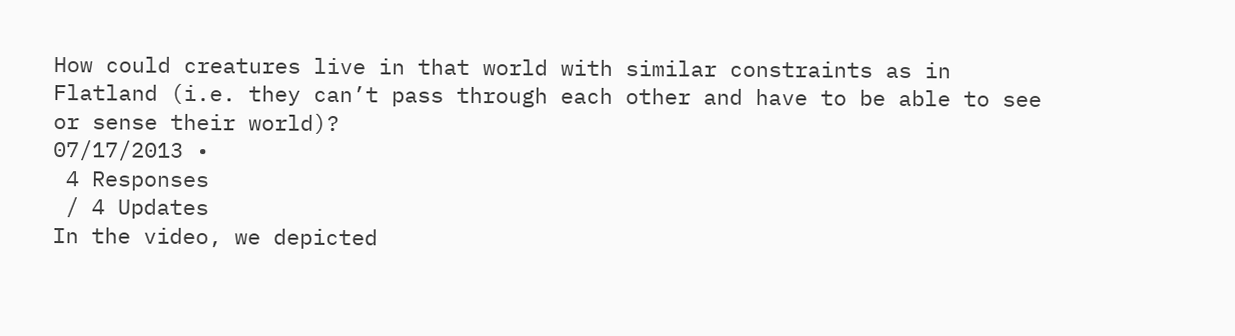How could creatures live in that world with similar constraints as in Flatland (i.e. they can’t pass through each other and have to be able to see or sense their world)?
07/17/2013 •
 4 Responses
 / 4 Updates
In the video, we depicted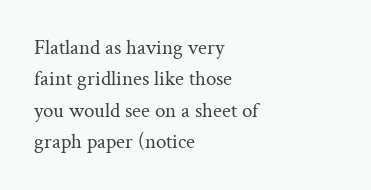Flatland as having very faint gridlines like those you would see on a sheet of graph paper (notice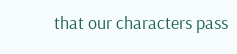that our characters pass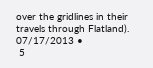over the gridlines in their travels through Flatland).
07/17/2013 •
 5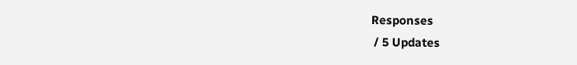Responses
 / 5 Updates